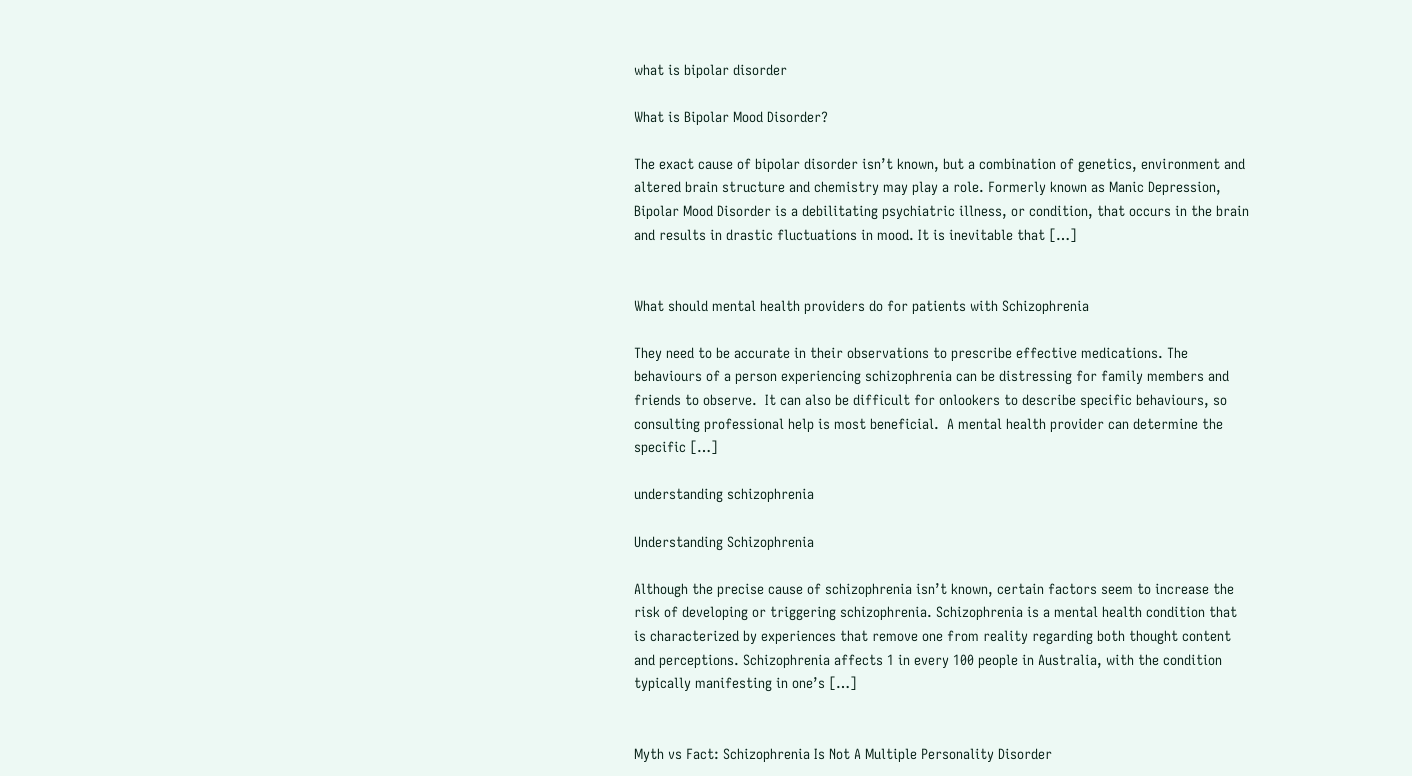what is bipolar disorder

What is Bipolar Mood Disorder?

The exact cause of bipolar disorder isn’t known, but a combination of genetics, environment and altered brain structure and chemistry may play a role. Formerly known as Manic Depression, Bipolar Mood Disorder is a debilitating psychiatric illness, or condition, that occurs in the brain and results in drastic fluctuations in mood. It is inevitable that […]


What should mental health providers do for patients with Schizophrenia

They need to be accurate in their observations to prescribe effective medications. The behaviours of a person experiencing schizophrenia can be distressing for family members and friends to observe.  It can also be difficult for onlookers to describe specific behaviours, so consulting professional help is most beneficial.  A mental health provider can determine the specific […]

understanding schizophrenia

Understanding Schizophrenia

Although the precise cause of schizophrenia isn’t known, certain factors seem to increase the risk of developing or triggering schizophrenia. Schizophrenia is a mental health condition that is characterized by experiences that remove one from reality regarding both thought content and perceptions. Schizophrenia affects 1 in every 100 people in Australia, with the condition typically manifesting in one’s […]


Myth vs Fact: Schizophrenia Is Not A Multiple Personality Disorder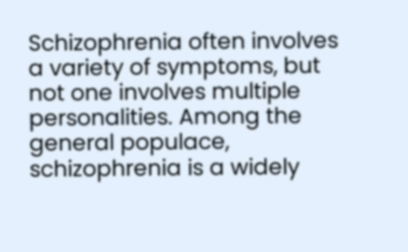Schizophrenia often involves a variety of symptoms, but not one involves multiple personalities. Among the general populace, schizophrenia is a widely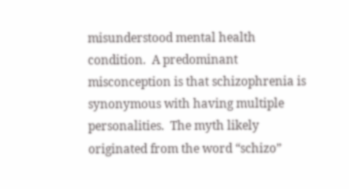misunderstood mental health condition.  A predominant misconception is that schizophrenia is synonymous with having multiple personalities.  The myth likely originated from the word “schizo”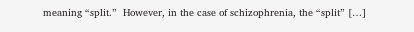meaning “split.”  However, in the case of schizophrenia, the “split” […]